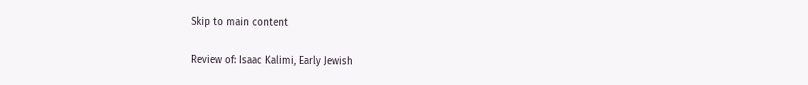Skip to main content

Review of: Isaac Kalimi, Early Jewish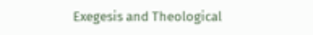Exegesis and Theological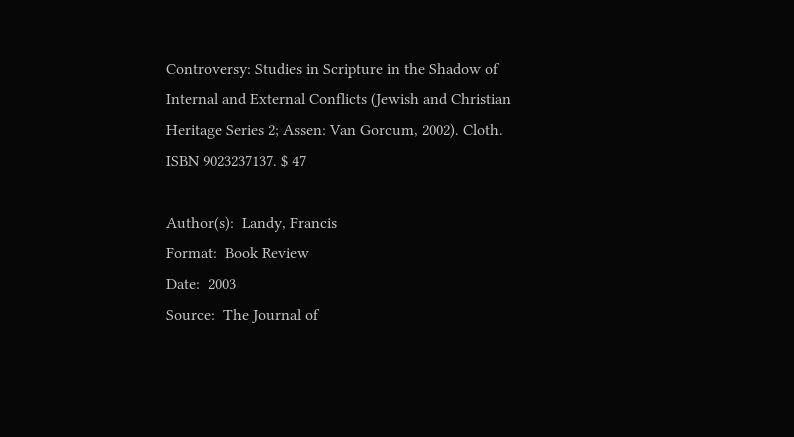Controversy: Studies in Scripture in the Shadow of Internal and External Conflicts (Jewish and Christian Heritage Series 2; Assen: Van Gorcum, 2002). Cloth. ISBN 9023237137. $ 47

Author(s):  Landy, Francis
Format:  Book Review
Date:  2003
Source:  The Journal of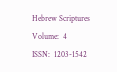Hebrew Scriptures
Volume:  4
ISSN:  1203-1542